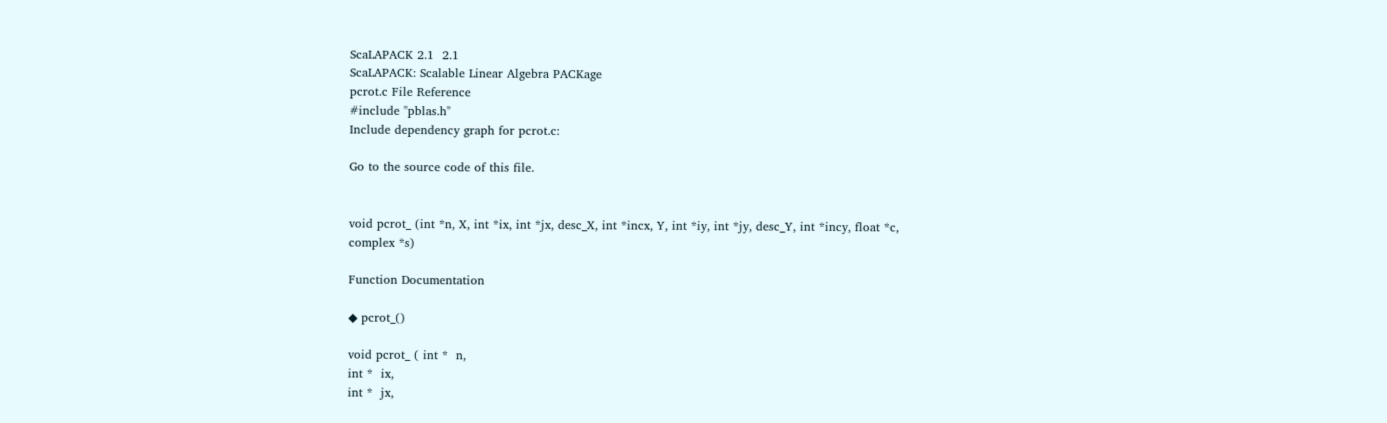ScaLAPACK 2.1  2.1
ScaLAPACK: Scalable Linear Algebra PACKage
pcrot.c File Reference
#include "pblas.h"
Include dependency graph for pcrot.c:

Go to the source code of this file.


void pcrot_ (int *n, X, int *ix, int *jx, desc_X, int *incx, Y, int *iy, int *jy, desc_Y, int *incy, float *c, complex *s)

Function Documentation

◆ pcrot_()

void pcrot_ ( int *  n,
int *  ix,
int *  jx,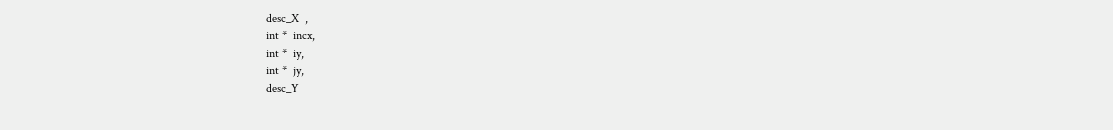desc_X  ,
int *  incx,
int *  iy,
int *  jy,
desc_Y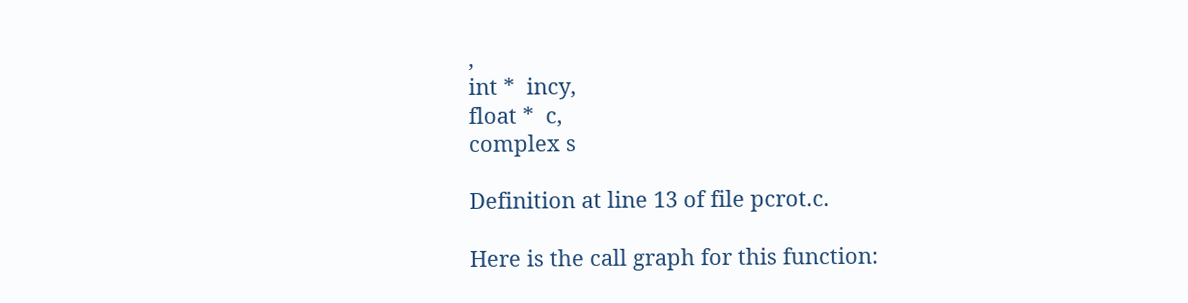,
int *  incy,
float *  c,
complex s

Definition at line 13 of file pcrot.c.

Here is the call graph for this function: